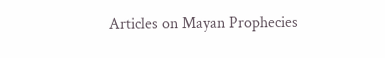Articles on Mayan Prophecies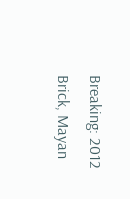Breaking: 2012 Brick, Mayan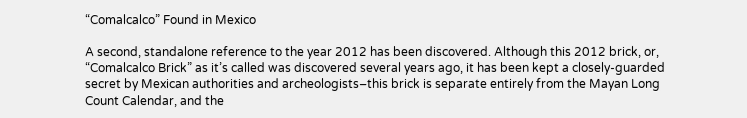“Comalcalco” Found in Mexico

A second, standalone reference to the year 2012 has been discovered. Although this 2012 brick, or, “Comalcalco Brick” as it’s called was discovered several years ago, it has been kept a closely-guarded secret by Mexican authorities and archeologists–this brick is separate entirely from the Mayan Long Count Calendar, and the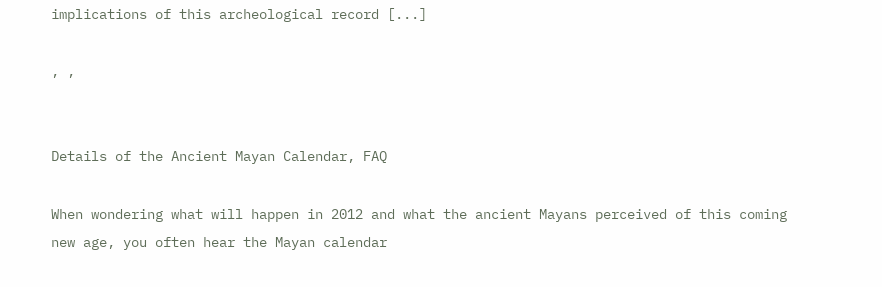implications of this archeological record [...]

, ,


Details of the Ancient Mayan Calendar, FAQ

When wondering what will happen in 2012 and what the ancient Mayans perceived of this coming new age, you often hear the Mayan calendar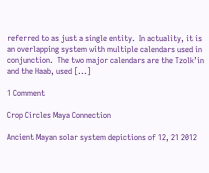referred to as just a single entity.  In actuality, it is an overlapping system with multiple calendars used in conjunction.  The two major calendars are the Tzolk’in and the Haab, used [...]

1 Comment

Crop Circles Maya Connection

Ancient Mayan solar system depictions of 12, 21 2012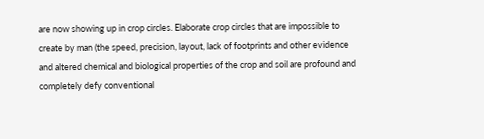are now showing up in crop circles. Elaborate crop circles that are impossible to create by man (the speed, precision, layout, lack of footprints and other evidence and altered chemical and biological properties of the crop and soil are profound and completely defy conventional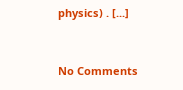physics) . [...]


No Comments